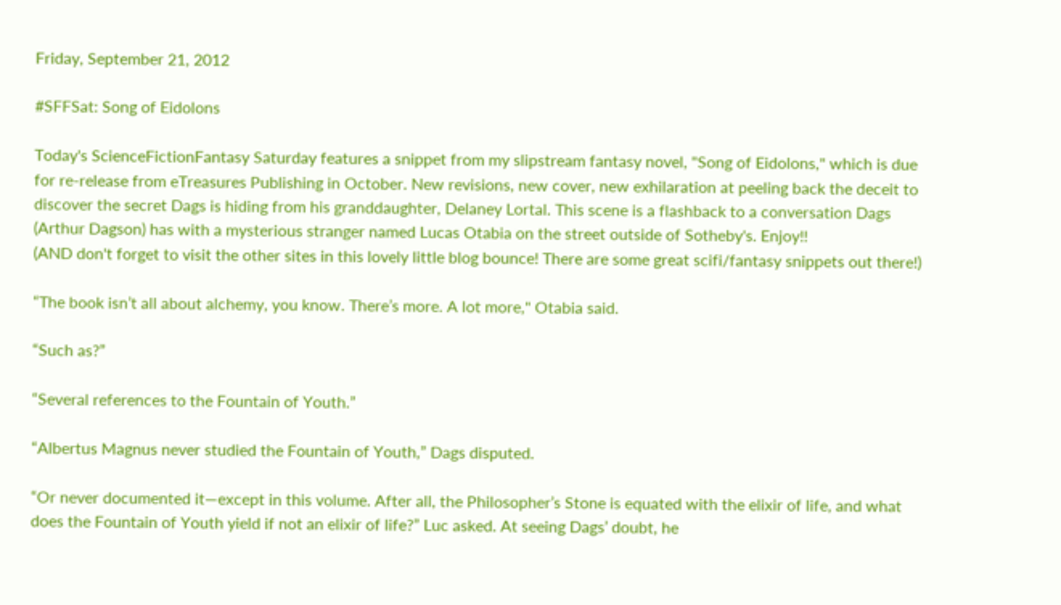Friday, September 21, 2012

#SFFSat: Song of Eidolons

Today's ScienceFictionFantasy Saturday features a snippet from my slipstream fantasy novel, "Song of Eidolons," which is due for re-release from eTreasures Publishing in October. New revisions, new cover, new exhilaration at peeling back the deceit to discover the secret Dags is hiding from his granddaughter, Delaney Lortal. This scene is a flashback to a conversation Dags (Arthur Dagson) has with a mysterious stranger named Lucas Otabia on the street outside of Sotheby's. Enjoy!!
(AND don't forget to visit the other sites in this lovely little blog bounce! There are some great scifi/fantasy snippets out there!)

“The book isn’t all about alchemy, you know. There’s more. A lot more," Otabia said.

“Such as?”

“Several references to the Fountain of Youth.”

“Albertus Magnus never studied the Fountain of Youth,” Dags disputed.

“Or never documented it—except in this volume. After all, the Philosopher’s Stone is equated with the elixir of life, and what does the Fountain of Youth yield if not an elixir of life?” Luc asked. At seeing Dags’ doubt, he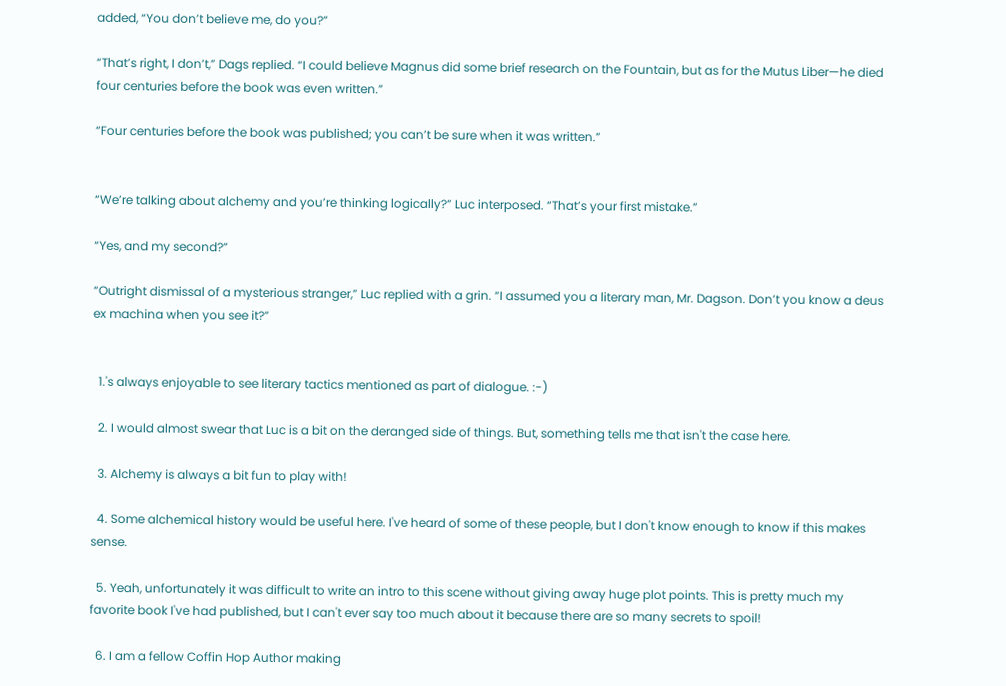added, “You don’t believe me, do you?”

“That’s right, I don’t,” Dags replied. “I could believe Magnus did some brief research on the Fountain, but as for the Mutus Liber—he died four centuries before the book was even written.”

“Four centuries before the book was published; you can’t be sure when it was written.”


“We’re talking about alchemy and you’re thinking logically?” Luc interposed. “That’s your first mistake.”

“Yes, and my second?”

“Outright dismissal of a mysterious stranger,” Luc replied with a grin. “I assumed you a literary man, Mr. Dagson. Don’t you know a deus ex machina when you see it?”


  1.'s always enjoyable to see literary tactics mentioned as part of dialogue. :-)

  2. I would almost swear that Luc is a bit on the deranged side of things. But, something tells me that isn't the case here.

  3. Alchemy is always a bit fun to play with!

  4. Some alchemical history would be useful here. I've heard of some of these people, but I don't know enough to know if this makes sense.

  5. Yeah, unfortunately it was difficult to write an intro to this scene without giving away huge plot points. This is pretty much my favorite book I've had published, but I can't ever say too much about it because there are so many secrets to spoil!

  6. I am a fellow Coffin Hop Author making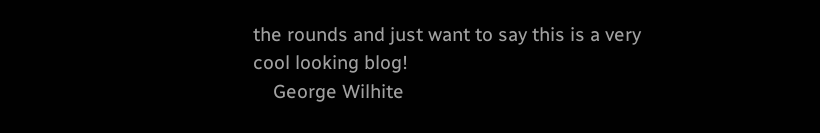the rounds and just want to say this is a very cool looking blog!
    George Wilhite